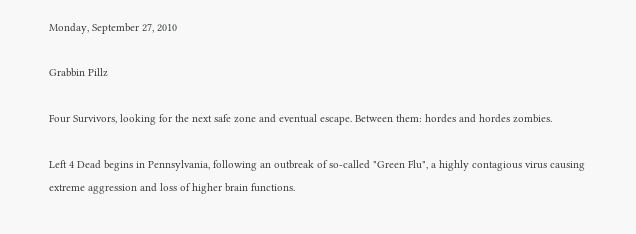Monday, September 27, 2010

Grabbin Pillz

Four Survivors, looking for the next safe zone and eventual escape. Between them: hordes and hordes zombies.

Left 4 Dead begins in Pennsylvania, following an outbreak of so-called "Green Flu", a highly contagious virus causing extreme aggression and loss of higher brain functions.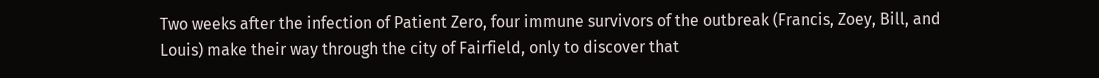Two weeks after the infection of Patient Zero, four immune survivors of the outbreak (Francis, Zoey, Bill, and Louis) make their way through the city of Fairfield, only to discover that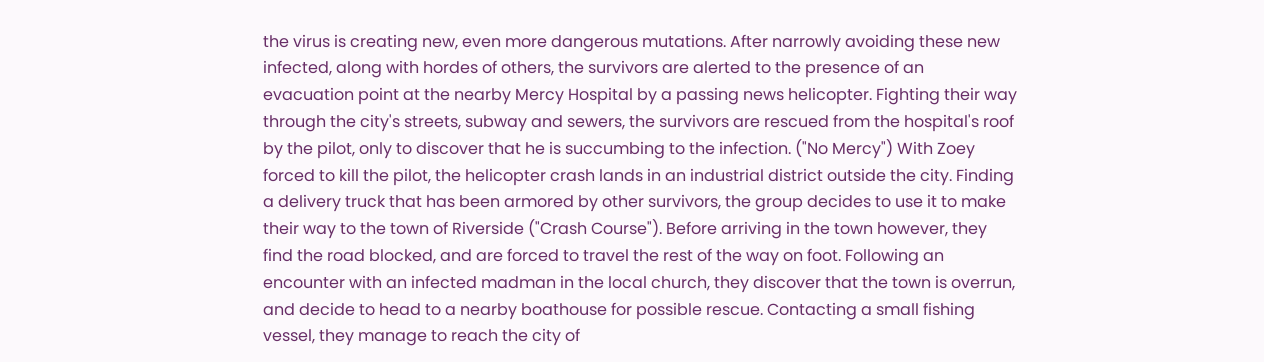the virus is creating new, even more dangerous mutations. After narrowly avoiding these new infected, along with hordes of others, the survivors are alerted to the presence of an evacuation point at the nearby Mercy Hospital by a passing news helicopter. Fighting their way through the city's streets, subway and sewers, the survivors are rescued from the hospital's roof by the pilot, only to discover that he is succumbing to the infection. ("No Mercy") With Zoey forced to kill the pilot, the helicopter crash lands in an industrial district outside the city. Finding a delivery truck that has been armored by other survivors, the group decides to use it to make their way to the town of Riverside ("Crash Course"). Before arriving in the town however, they find the road blocked, and are forced to travel the rest of the way on foot. Following an encounter with an infected madman in the local church, they discover that the town is overrun, and decide to head to a nearby boathouse for possible rescue. Contacting a small fishing vessel, they manage to reach the city of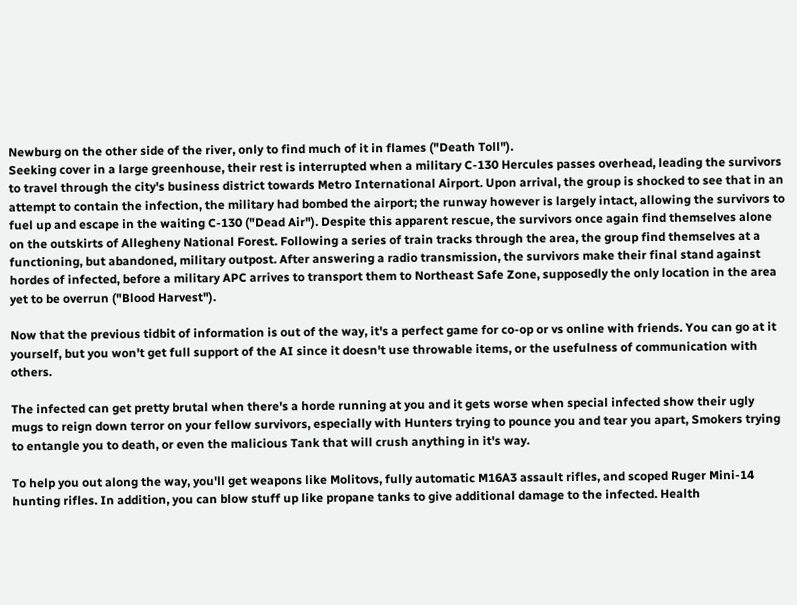Newburg on the other side of the river, only to find much of it in flames ("Death Toll").
Seeking cover in a large greenhouse, their rest is interrupted when a military C-130 Hercules passes overhead, leading the survivors to travel through the city's business district towards Metro International Airport. Upon arrival, the group is shocked to see that in an attempt to contain the infection, the military had bombed the airport; the runway however is largely intact, allowing the survivors to fuel up and escape in the waiting C-130 ("Dead Air"). Despite this apparent rescue, the survivors once again find themselves alone on the outskirts of Allegheny National Forest. Following a series of train tracks through the area, the group find themselves at a functioning, but abandoned, military outpost. After answering a radio transmission, the survivors make their final stand against hordes of infected, before a military APC arrives to transport them to Northeast Safe Zone, supposedly the only location in the area yet to be overrun ("Blood Harvest").

Now that the previous tidbit of information is out of the way, it's a perfect game for co-op or vs online with friends. You can go at it yourself, but you won't get full support of the AI since it doesn't use throwable items, or the usefulness of communication with others.

The infected can get pretty brutal when there's a horde running at you and it gets worse when special infected show their ugly mugs to reign down terror on your fellow survivors, especially with Hunters trying to pounce you and tear you apart, Smokers trying to entangle you to death, or even the malicious Tank that will crush anything in it's way.

To help you out along the way, you'll get weapons like Molitovs, fully automatic M16A3 assault rifles, and scoped Ruger Mini-14 hunting rifles. In addition, you can blow stuff up like propane tanks to give additional damage to the infected. Health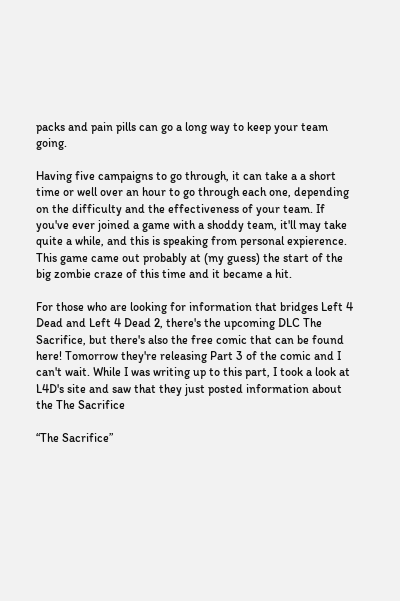packs and pain pills can go a long way to keep your team going.

Having five campaigns to go through, it can take a a short time or well over an hour to go through each one, depending on the difficulty and the effectiveness of your team. If you've ever joined a game with a shoddy team, it'll may take quite a while, and this is speaking from personal expierence. This game came out probably at (my guess) the start of the big zombie craze of this time and it became a hit.

For those who are looking for information that bridges Left 4 Dead and Left 4 Dead 2, there's the upcoming DLC The Sacrifice, but there's also the free comic that can be found here! Tomorrow they're releasing Part 3 of the comic and I can't wait. While I was writing up to this part, I took a look at L4D's site and saw that they just posted information about the The Sacrifice

“The Sacrifice”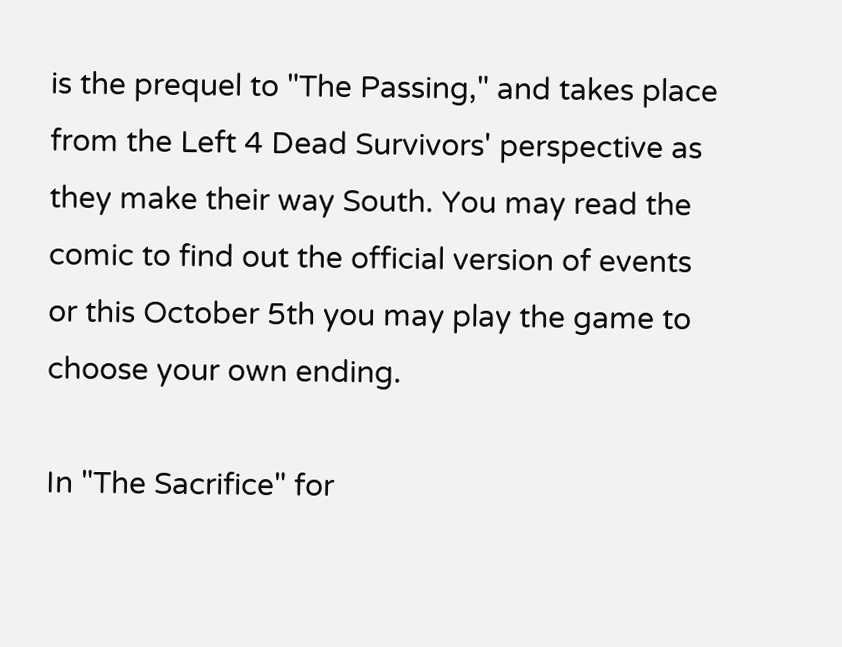is the prequel to "The Passing," and takes place from the Left 4 Dead Survivors' perspective as they make their way South. You may read the comic to find out the official version of events or this October 5th you may play the game to choose your own ending.

In "The Sacrifice" for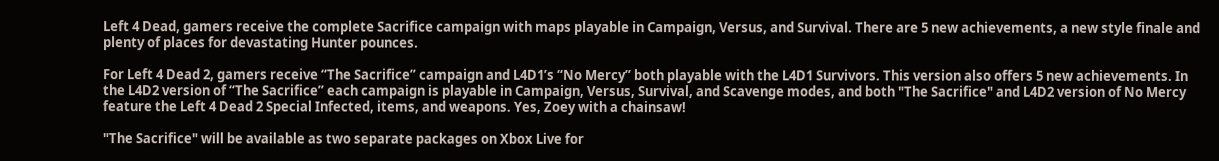Left 4 Dead, gamers receive the complete Sacrifice campaign with maps playable in Campaign, Versus, and Survival. There are 5 new achievements, a new style finale and plenty of places for devastating Hunter pounces.

For Left 4 Dead 2, gamers receive “The Sacrifice” campaign and L4D1’s “No Mercy” both playable with the L4D1 Survivors. This version also offers 5 new achievements. In the L4D2 version of “The Sacrifice” each campaign is playable in Campaign, Versus, Survival, and Scavenge modes, and both "The Sacrifice" and L4D2 version of No Mercy feature the Left 4 Dead 2 Special Infected, items, and weapons. Yes, Zoey with a chainsaw!

"The Sacrifice" will be available as two separate packages on Xbox Live for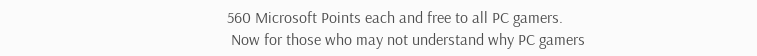560 Microsoft Points each and free to all PC gamers.
 Now for those who may not understand why PC gamers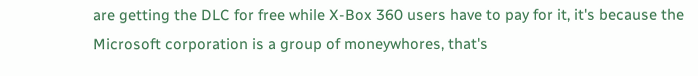are getting the DLC for free while X-Box 360 users have to pay for it, it's because the Microsoft corporation is a group of moneywhores, that's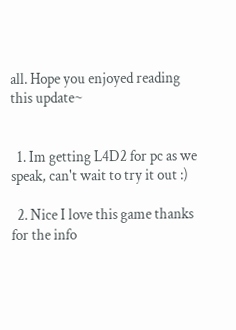all. Hope you enjoyed reading this update~


  1. Im getting L4D2 for pc as we speak, can't wait to try it out :)

  2. Nice I love this game thanks for the info